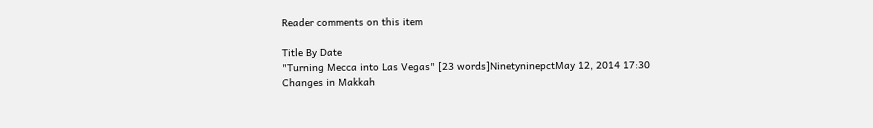Reader comments on this item

Title By Date
"Turning Mecca into Las Vegas" [23 words]NinetyninepctMay 12, 2014 17:30
Changes in Makkah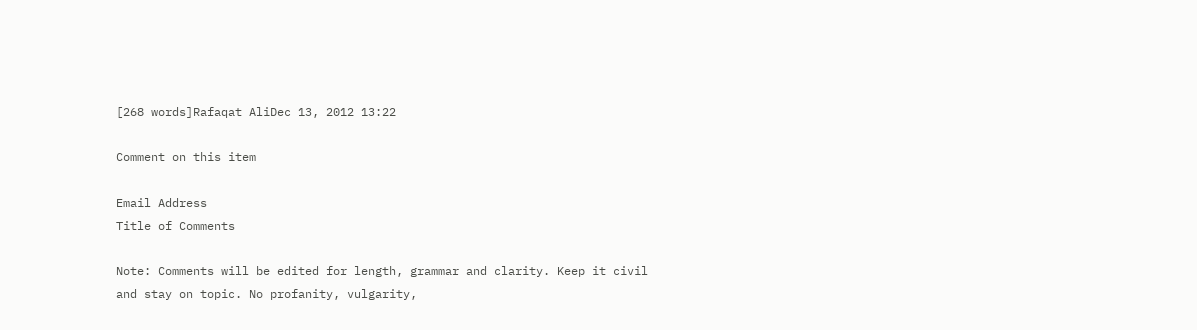[268 words]Rafaqat AliDec 13, 2012 13:22

Comment on this item

Email Address
Title of Comments

Note: Comments will be edited for length, grammar and clarity. Keep it civil and stay on topic. No profanity, vulgarity,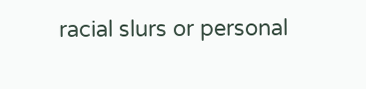racial slurs or personal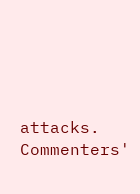attacks. Commenters'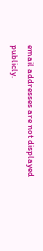email addresses are not displayed publicly.